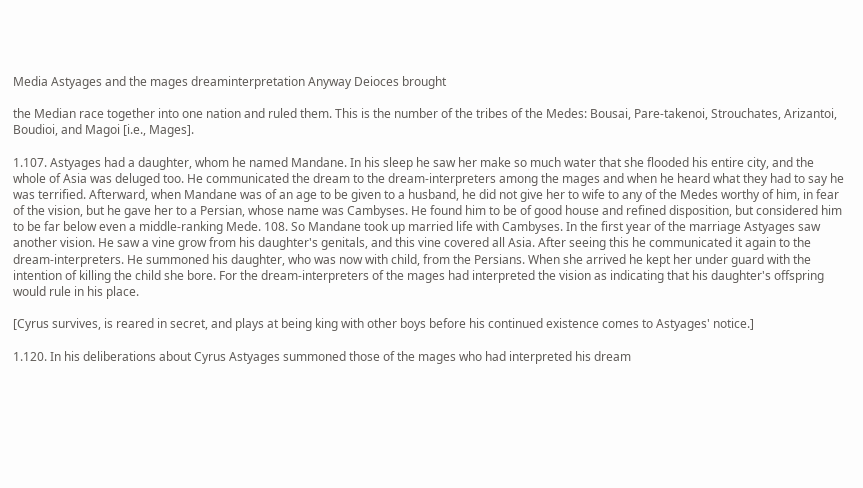Media Astyages and the mages dreaminterpretation Anyway Deioces brought

the Median race together into one nation and ruled them. This is the number of the tribes of the Medes: Bousai, Pare-takenoi, Strouchates, Arizantoi, Boudioi, and Magoi [i.e., Mages].

1.107. Astyages had a daughter, whom he named Mandane. In his sleep he saw her make so much water that she flooded his entire city, and the whole of Asia was deluged too. He communicated the dream to the dream-interpreters among the mages and when he heard what they had to say he was terrified. Afterward, when Mandane was of an age to be given to a husband, he did not give her to wife to any of the Medes worthy of him, in fear of the vision, but he gave her to a Persian, whose name was Cambyses. He found him to be of good house and refined disposition, but considered him to be far below even a middle-ranking Mede. 108. So Mandane took up married life with Cambyses. In the first year of the marriage Astyages saw another vision. He saw a vine grow from his daughter's genitals, and this vine covered all Asia. After seeing this he communicated it again to the dream-interpreters. He summoned his daughter, who was now with child, from the Persians. When she arrived he kept her under guard with the intention of killing the child she bore. For the dream-interpreters of the mages had interpreted the vision as indicating that his daughter's offspring would rule in his place.

[Cyrus survives, is reared in secret, and plays at being king with other boys before his continued existence comes to Astyages' notice.]

1.120. In his deliberations about Cyrus Astyages summoned those of the mages who had interpreted his dream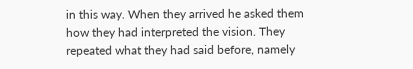in this way. When they arrived he asked them how they had interpreted the vision. They repeated what they had said before, namely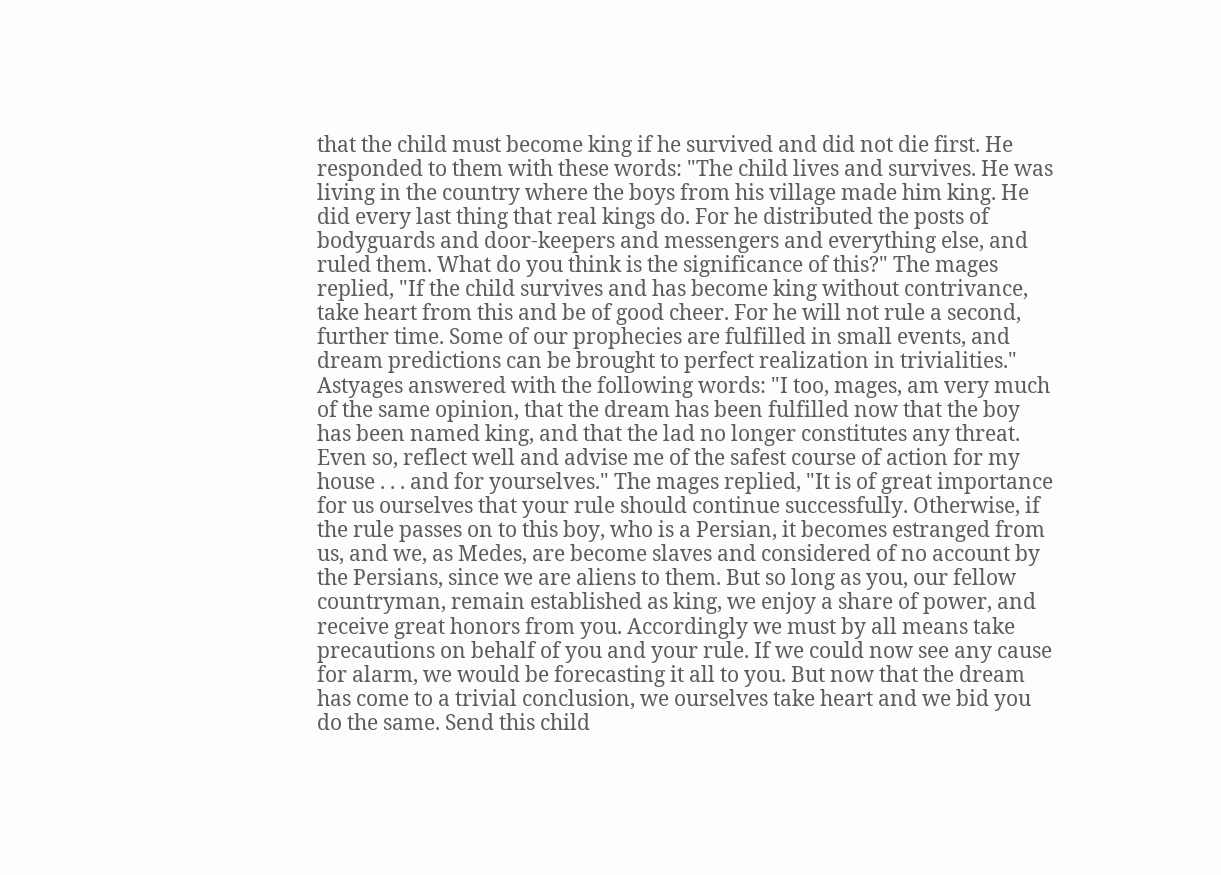that the child must become king if he survived and did not die first. He responded to them with these words: "The child lives and survives. He was living in the country where the boys from his village made him king. He did every last thing that real kings do. For he distributed the posts of bodyguards and door-keepers and messengers and everything else, and ruled them. What do you think is the significance of this?" The mages replied, "If the child survives and has become king without contrivance, take heart from this and be of good cheer. For he will not rule a second, further time. Some of our prophecies are fulfilled in small events, and dream predictions can be brought to perfect realization in trivialities." Astyages answered with the following words: "I too, mages, am very much of the same opinion, that the dream has been fulfilled now that the boy has been named king, and that the lad no longer constitutes any threat. Even so, reflect well and advise me of the safest course of action for my house . . . and for yourselves." The mages replied, "It is of great importance for us ourselves that your rule should continue successfully. Otherwise, if the rule passes on to this boy, who is a Persian, it becomes estranged from us, and we, as Medes, are become slaves and considered of no account by the Persians, since we are aliens to them. But so long as you, our fellow countryman, remain established as king, we enjoy a share of power, and receive great honors from you. Accordingly we must by all means take precautions on behalf of you and your rule. If we could now see any cause for alarm, we would be forecasting it all to you. But now that the dream has come to a trivial conclusion, we ourselves take heart and we bid you do the same. Send this child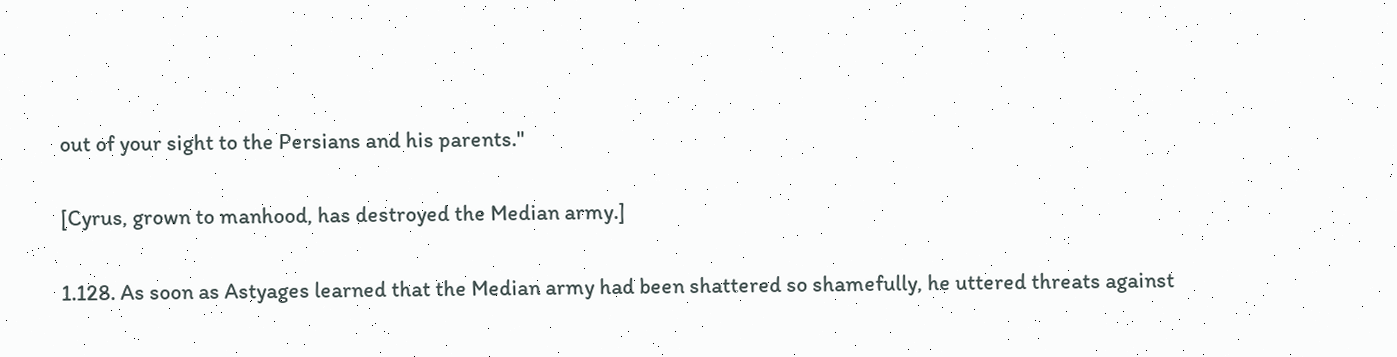out of your sight to the Persians and his parents."

[Cyrus, grown to manhood, has destroyed the Median army.]

1.128. As soon as Astyages learned that the Median army had been shattered so shamefully, he uttered threats against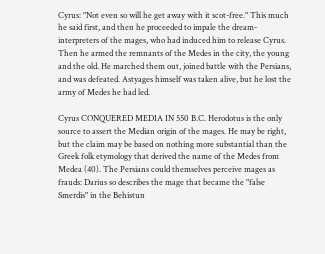Cyrus: "Not even so will he get away with it scot-free." This much he said first, and then he proceeded to impale the dream-interpreters of the mages, who had induced him to release Cyrus. Then he armed the remnants of the Medes in the city, the young and the old. He marched them out, joined battle with the Persians, and was defeated. Astyages himself was taken alive, but he lost the army of Medes he had led.

Cyrus CONQUERED MEDIA IN 550 B.C. Herodotus is the only source to assert the Median origin of the mages. He may be right, but the claim may be based on nothing more substantial than the Greek folk etymology that derived the name of the Medes from Medea (40). The Persians could themselves perceive mages as frauds: Darius so describes the mage that became the "false Smerdis" in the Behistun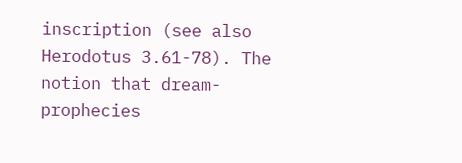inscription (see also Herodotus 3.61-78). The notion that dream-prophecies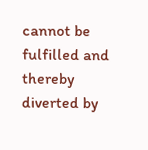cannot be fulfilled and thereby diverted by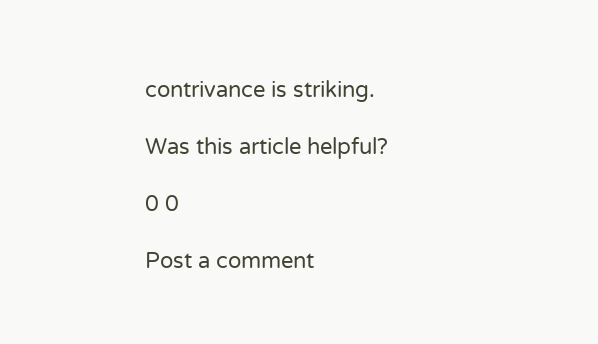contrivance is striking.

Was this article helpful?

0 0

Post a comment